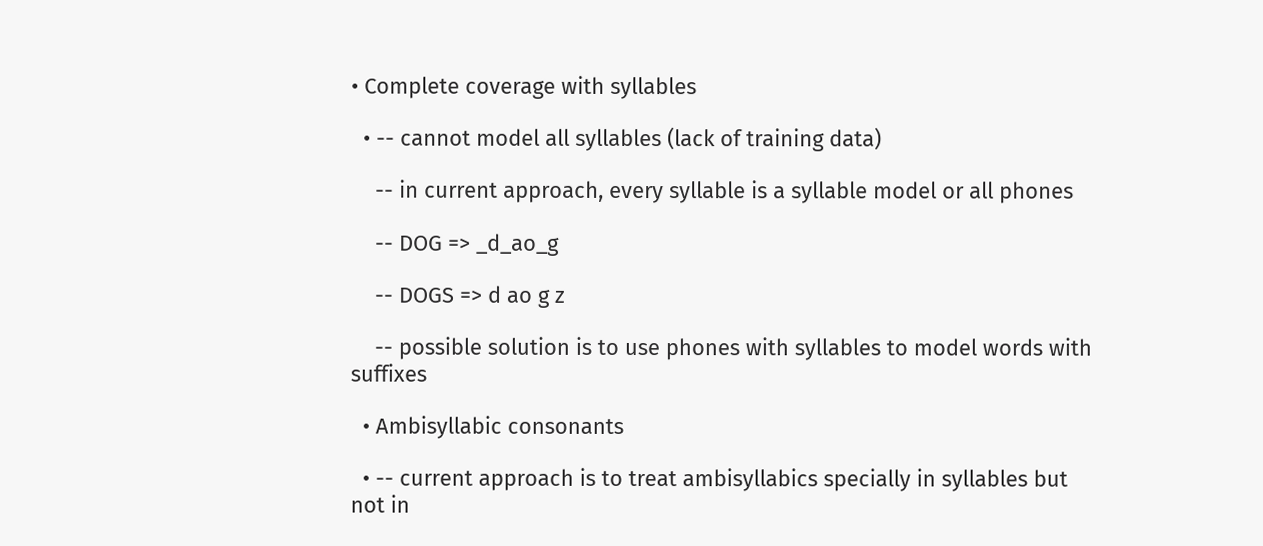• Complete coverage with syllables

  • -- cannot model all syllables (lack of training data)

    -- in current approach, every syllable is a syllable model or all phones

    -- DOG => _d_ao_g

    -- DOGS => d ao g z

    -- possible solution is to use phones with syllables to model words with suffixes

  • Ambisyllabic consonants

  • -- current approach is to treat ambisyllabics specially in syllables but not in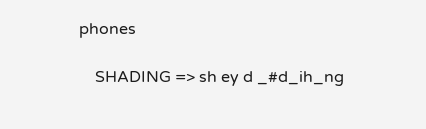phones

    SHADING => sh ey d _#d_ih_ng